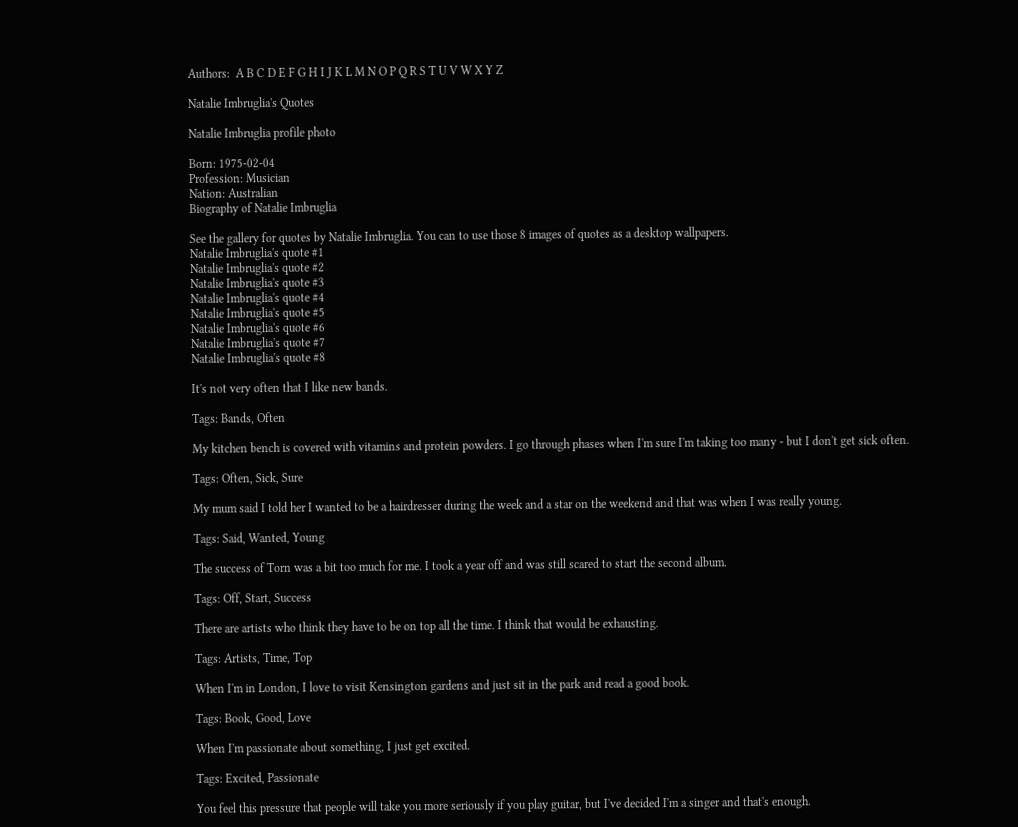Authors:  A B C D E F G H I J K L M N O P Q R S T U V W X Y Z

Natalie Imbruglia's Quotes

Natalie Imbruglia profile photo

Born: 1975-02-04
Profession: Musician
Nation: Australian
Biography of Natalie Imbruglia

See the gallery for quotes by Natalie Imbruglia. You can to use those 8 images of quotes as a desktop wallpapers.
Natalie Imbruglia's quote #1
Natalie Imbruglia's quote #2
Natalie Imbruglia's quote #3
Natalie Imbruglia's quote #4
Natalie Imbruglia's quote #5
Natalie Imbruglia's quote #6
Natalie Imbruglia's quote #7
Natalie Imbruglia's quote #8

It's not very often that I like new bands.

Tags: Bands, Often

My kitchen bench is covered with vitamins and protein powders. I go through phases when I'm sure I'm taking too many - but I don't get sick often.

Tags: Often, Sick, Sure

My mum said I told her I wanted to be a hairdresser during the week and a star on the weekend and that was when I was really young.

Tags: Said, Wanted, Young

The success of Torn was a bit too much for me. I took a year off and was still scared to start the second album.

Tags: Off, Start, Success

There are artists who think they have to be on top all the time. I think that would be exhausting.

Tags: Artists, Time, Top

When I'm in London, I love to visit Kensington gardens and just sit in the park and read a good book.

Tags: Book, Good, Love

When I'm passionate about something, I just get excited.

Tags: Excited, Passionate

You feel this pressure that people will take you more seriously if you play guitar, but I've decided I'm a singer and that's enough.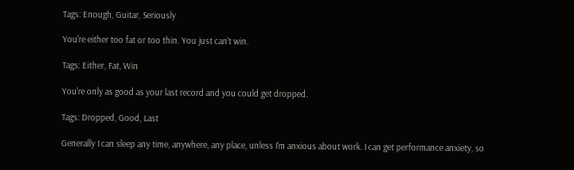Tags: Enough, Guitar, Seriously

You're either too fat or too thin. You just can't win.

Tags: Either, Fat, Win

You're only as good as your last record and you could get dropped.

Tags: Dropped, Good, Last

Generally I can sleep any time, anywhere, any place, unless I'm anxious about work. I can get performance anxiety, so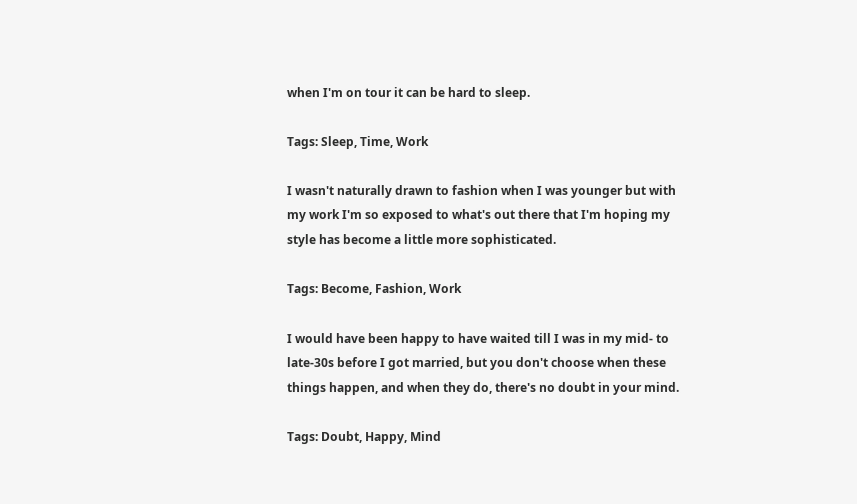when I'm on tour it can be hard to sleep.

Tags: Sleep, Time, Work

I wasn't naturally drawn to fashion when I was younger but with my work I'm so exposed to what's out there that I'm hoping my style has become a little more sophisticated.

Tags: Become, Fashion, Work

I would have been happy to have waited till I was in my mid- to late-30s before I got married, but you don't choose when these things happen, and when they do, there's no doubt in your mind.

Tags: Doubt, Happy, Mind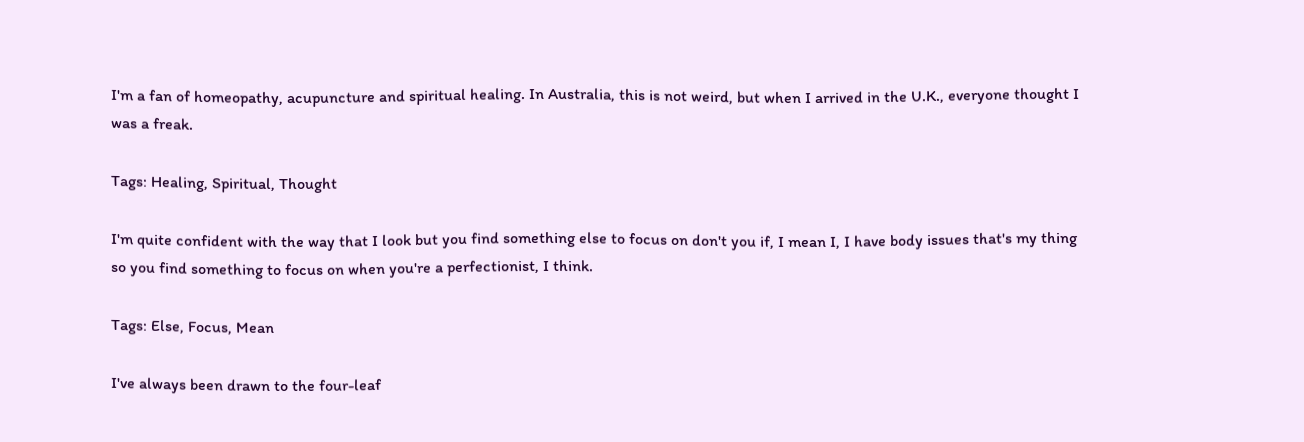I'm a fan of homeopathy, acupuncture and spiritual healing. In Australia, this is not weird, but when I arrived in the U.K., everyone thought I was a freak.

Tags: Healing, Spiritual, Thought

I'm quite confident with the way that I look but you find something else to focus on don't you if, I mean I, I have body issues that's my thing so you find something to focus on when you're a perfectionist, I think.

Tags: Else, Focus, Mean

I've always been drawn to the four-leaf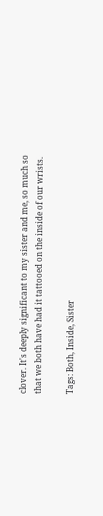clover. It's deeply significant to my sister and me, so much so that we both have had it tattooed on the inside of our wrists.

Tags: Both, Inside, Sister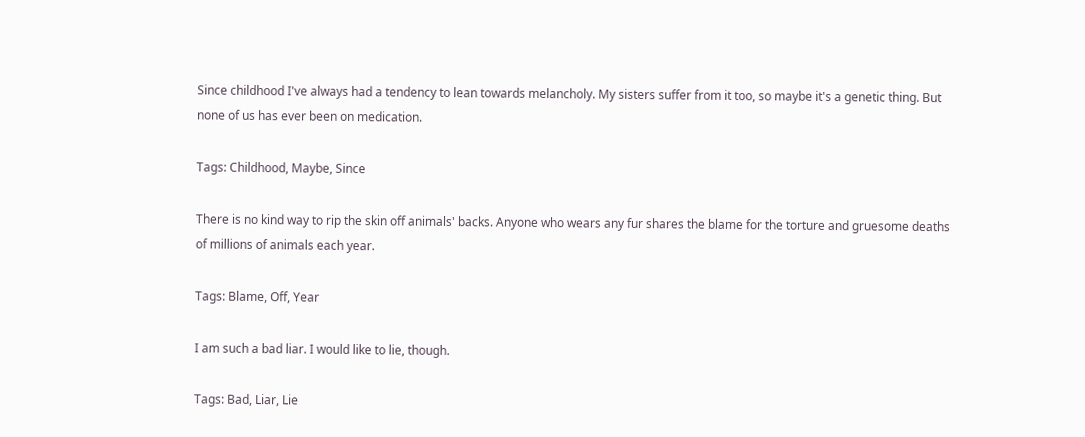Since childhood I've always had a tendency to lean towards melancholy. My sisters suffer from it too, so maybe it's a genetic thing. But none of us has ever been on medication.

Tags: Childhood, Maybe, Since

There is no kind way to rip the skin off animals' backs. Anyone who wears any fur shares the blame for the torture and gruesome deaths of millions of animals each year.

Tags: Blame, Off, Year

I am such a bad liar. I would like to lie, though.

Tags: Bad, Liar, Lie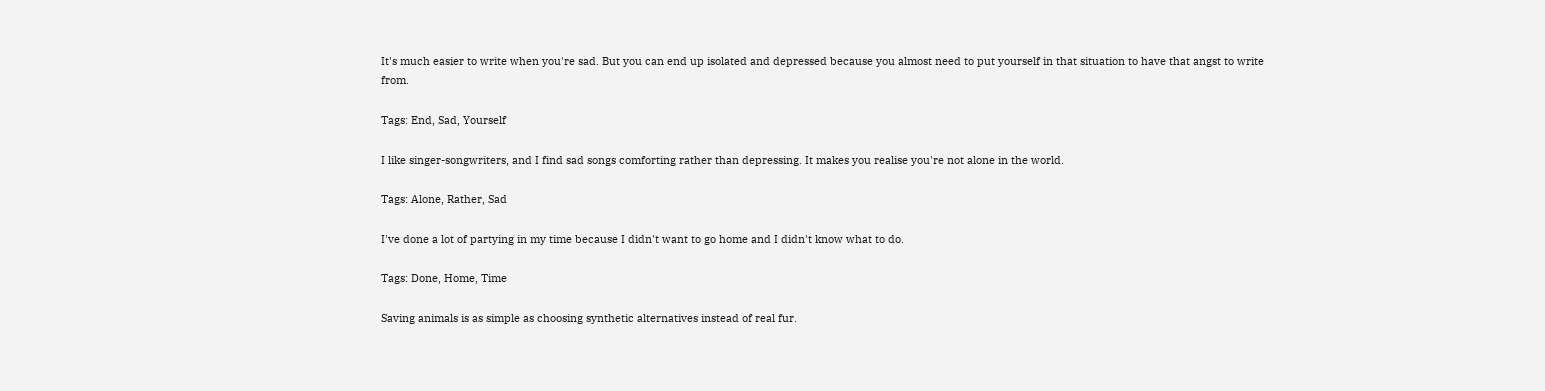It's much easier to write when you're sad. But you can end up isolated and depressed because you almost need to put yourself in that situation to have that angst to write from.

Tags: End, Sad, Yourself

I like singer-songwriters, and I find sad songs comforting rather than depressing. It makes you realise you're not alone in the world.

Tags: Alone, Rather, Sad

I've done a lot of partying in my time because I didn't want to go home and I didn't know what to do.

Tags: Done, Home, Time

Saving animals is as simple as choosing synthetic alternatives instead of real fur.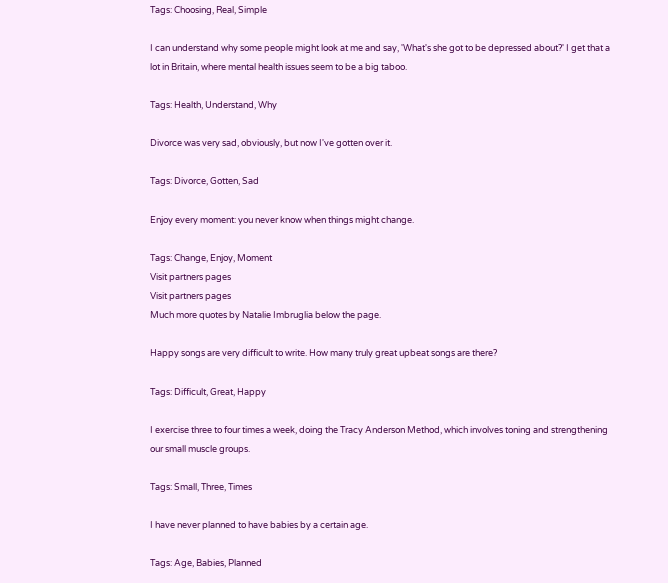Tags: Choosing, Real, Simple

I can understand why some people might look at me and say, 'What's she got to be depressed about?' I get that a lot in Britain, where mental health issues seem to be a big taboo.

Tags: Health, Understand, Why

Divorce was very sad, obviously, but now I've gotten over it.

Tags: Divorce, Gotten, Sad

Enjoy every moment: you never know when things might change.

Tags: Change, Enjoy, Moment
Visit partners pages
Visit partners pages
Much more quotes by Natalie Imbruglia below the page.

Happy songs are very difficult to write. How many truly great upbeat songs are there?

Tags: Difficult, Great, Happy

I exercise three to four times a week, doing the Tracy Anderson Method, which involves toning and strengthening our small muscle groups.

Tags: Small, Three, Times

I have never planned to have babies by a certain age.

Tags: Age, Babies, Planned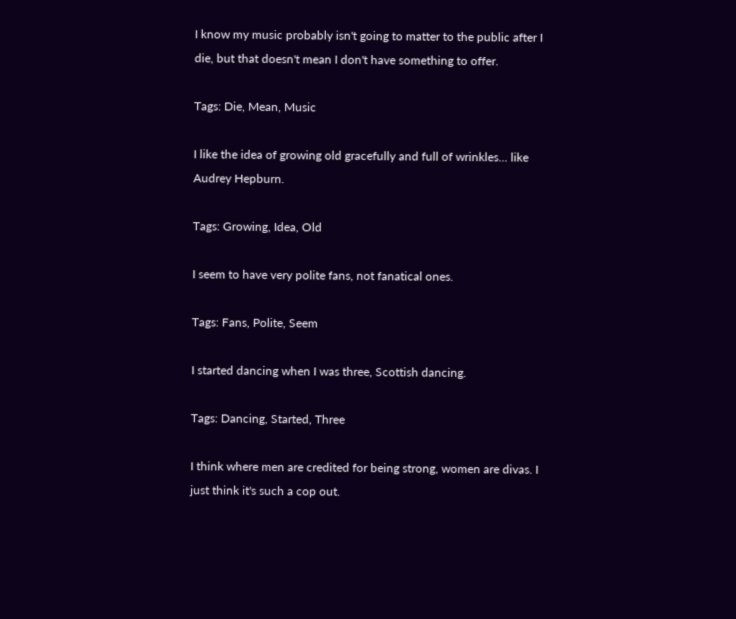I know my music probably isn't going to matter to the public after I die, but that doesn't mean I don't have something to offer.

Tags: Die, Mean, Music

I like the idea of growing old gracefully and full of wrinkles... like Audrey Hepburn.

Tags: Growing, Idea, Old

I seem to have very polite fans, not fanatical ones.

Tags: Fans, Polite, Seem

I started dancing when I was three, Scottish dancing.

Tags: Dancing, Started, Three

I think where men are credited for being strong, women are divas. I just think it's such a cop out.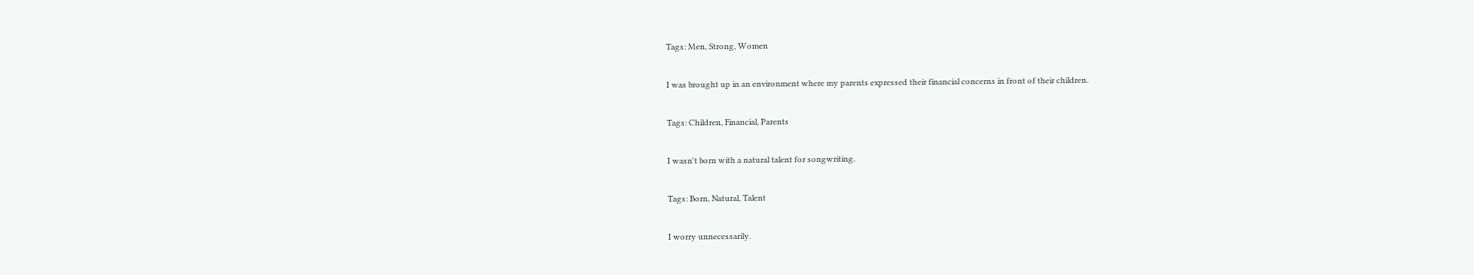Tags: Men, Strong, Women

I was brought up in an environment where my parents expressed their financial concerns in front of their children.

Tags: Children, Financial, Parents

I wasn't born with a natural talent for songwriting.

Tags: Born, Natural, Talent

I worry unnecessarily.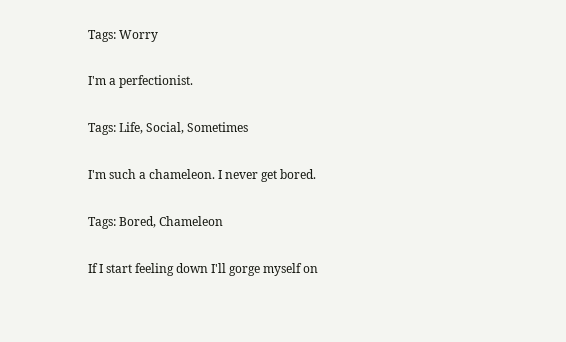Tags: Worry

I'm a perfectionist.

Tags: Life, Social, Sometimes

I'm such a chameleon. I never get bored.

Tags: Bored, Chameleon

If I start feeling down I'll gorge myself on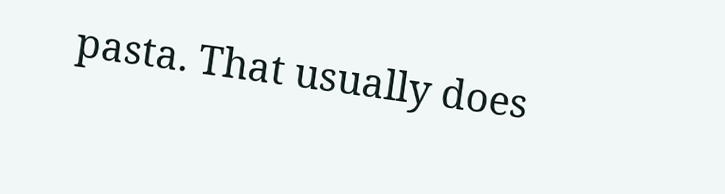pasta. That usually does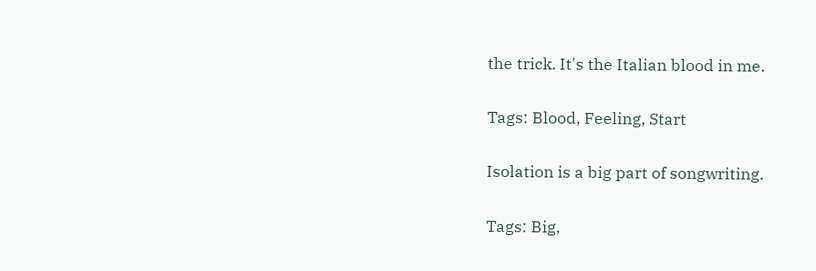the trick. It's the Italian blood in me.

Tags: Blood, Feeling, Start

Isolation is a big part of songwriting.

Tags: Big,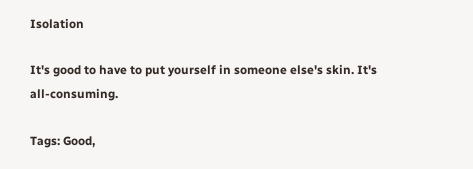Isolation

It's good to have to put yourself in someone else's skin. It's all-consuming.

Tags: Good,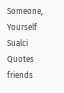Someone, Yourself
Sualci Quotes friends